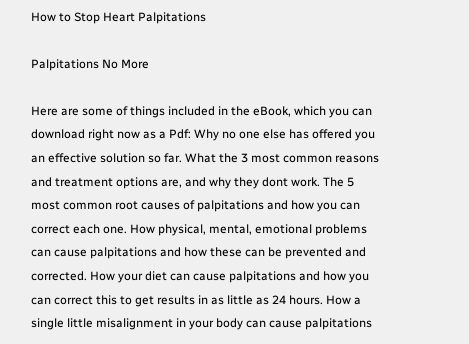How to Stop Heart Palpitations

Palpitations No More

Here are some of things included in the eBook, which you can download right now as a Pdf: Why no one else has offered you an effective solution so far. What the 3 most common reasons and treatment options are, and why they dont work. The 5 most common root causes of palpitations and how you can correct each one. How physical, mental, emotional problems can cause palpitations and how these can be prevented and corrected. How your diet can cause palpitations and how you can correct this to get results in as little as 24 hours. How a single little misalignment in your body can cause palpitations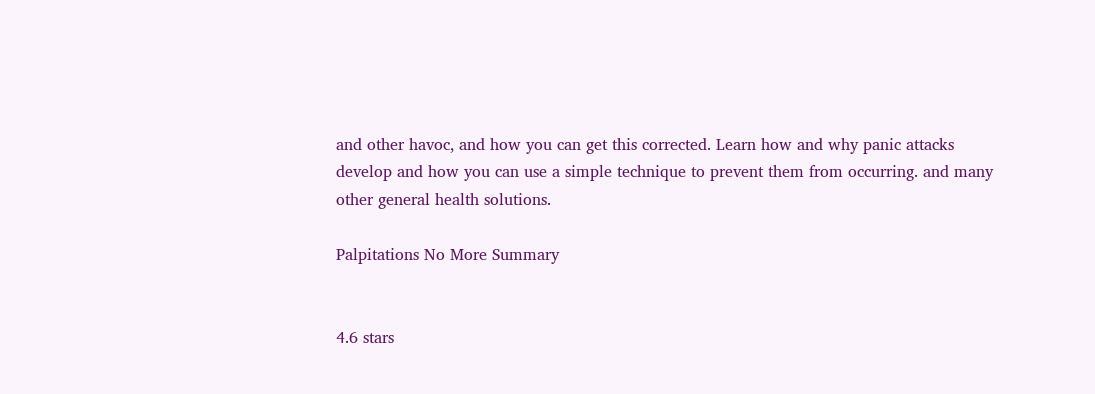and other havoc, and how you can get this corrected. Learn how and why panic attacks develop and how you can use a simple technique to prevent them from occurring. and many other general health solutions.

Palpitations No More Summary


4.6 stars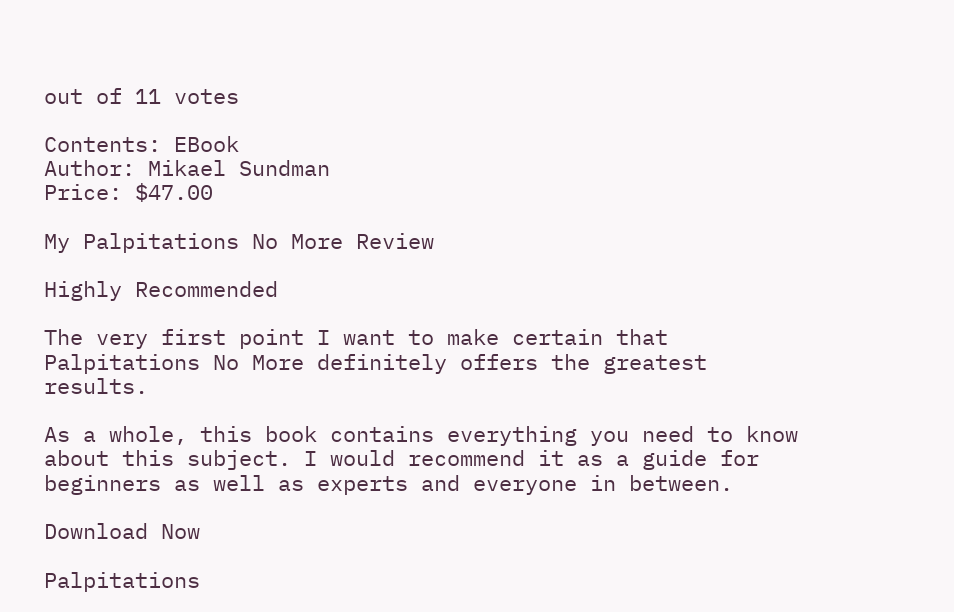out of 11 votes

Contents: EBook
Author: Mikael Sundman
Price: $47.00

My Palpitations No More Review

Highly Recommended

The very first point I want to make certain that Palpitations No More definitely offers the greatest results.

As a whole, this book contains everything you need to know about this subject. I would recommend it as a guide for beginners as well as experts and everyone in between.

Download Now

Palpitations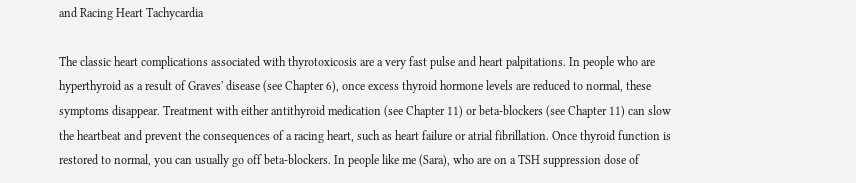and Racing Heart Tachycardia

The classic heart complications associated with thyrotoxicosis are a very fast pulse and heart palpitations. In people who are hyperthyroid as a result of Graves' disease (see Chapter 6), once excess thyroid hormone levels are reduced to normal, these symptoms disappear. Treatment with either antithyroid medication (see Chapter 11) or beta-blockers (see Chapter 11) can slow the heartbeat and prevent the consequences of a racing heart, such as heart failure or atrial fibrillation. Once thyroid function is restored to normal, you can usually go off beta-blockers. In people like me (Sara), who are on a TSH suppression dose of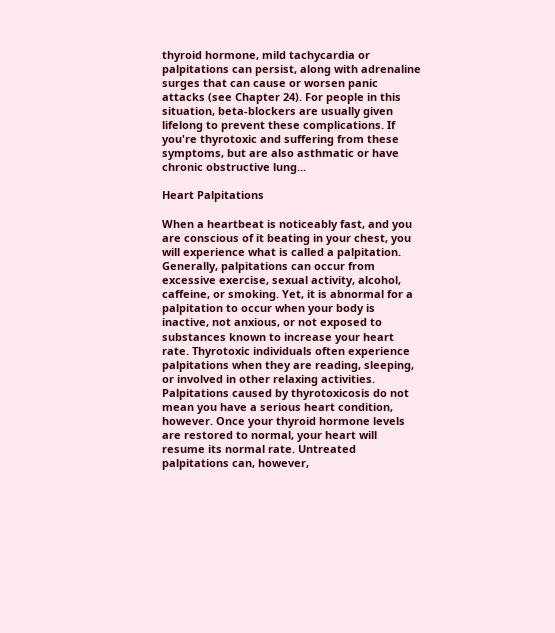thyroid hormone, mild tachycardia or palpitations can persist, along with adrenaline surges that can cause or worsen panic attacks (see Chapter 24). For people in this situation, beta-blockers are usually given lifelong to prevent these complications. If you're thyrotoxic and suffering from these symptoms, but are also asthmatic or have chronic obstructive lung...

Heart Palpitations

When a heartbeat is noticeably fast, and you are conscious of it beating in your chest, you will experience what is called a palpitation. Generally, palpitations can occur from excessive exercise, sexual activity, alcohol, caffeine, or smoking. Yet, it is abnormal for a palpitation to occur when your body is inactive, not anxious, or not exposed to substances known to increase your heart rate. Thyrotoxic individuals often experience palpitations when they are reading, sleeping, or involved in other relaxing activities. Palpitations caused by thyrotoxicosis do not mean you have a serious heart condition, however. Once your thyroid hormone levels are restored to normal, your heart will resume its normal rate. Untreated palpitations can, however,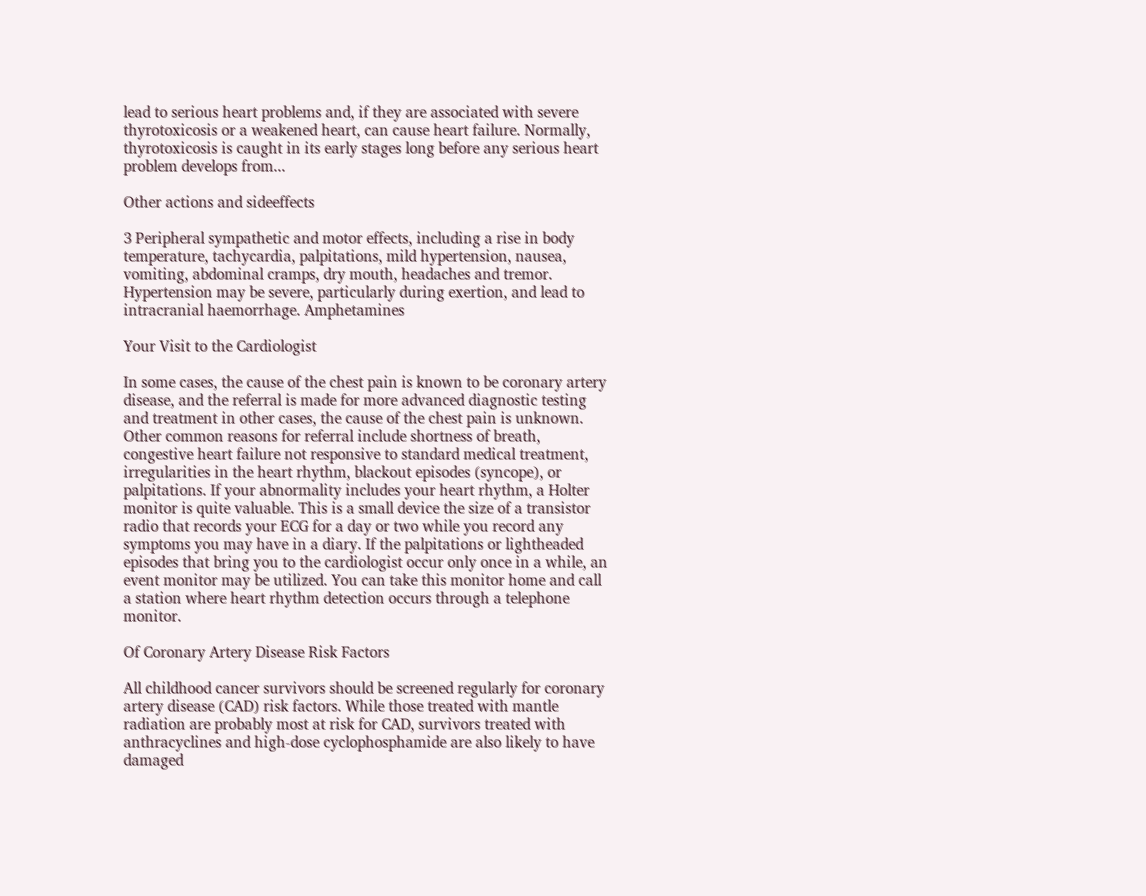lead to serious heart problems and, if they are associated with severe thyrotoxicosis or a weakened heart, can cause heart failure. Normally, thyrotoxicosis is caught in its early stages long before any serious heart problem develops from...

Other actions and sideeffects

3 Peripheral sympathetic and motor effects, including a rise in body temperature, tachycardia, palpitations, mild hypertension, nausea, vomiting, abdominal cramps, dry mouth, headaches and tremor. Hypertension may be severe, particularly during exertion, and lead to intracranial haemorrhage. Amphetamines

Your Visit to the Cardiologist

In some cases, the cause of the chest pain is known to be coronary artery disease, and the referral is made for more advanced diagnostic testing and treatment in other cases, the cause of the chest pain is unknown. Other common reasons for referral include shortness of breath, congestive heart failure not responsive to standard medical treatment, irregularities in the heart rhythm, blackout episodes (syncope), or palpitations. If your abnormality includes your heart rhythm, a Holter monitor is quite valuable. This is a small device the size of a transistor radio that records your ECG for a day or two while you record any symptoms you may have in a diary. If the palpitations or lightheaded episodes that bring you to the cardiologist occur only once in a while, an event monitor may be utilized. You can take this monitor home and call a station where heart rhythm detection occurs through a telephone monitor.

Of Coronary Artery Disease Risk Factors

All childhood cancer survivors should be screened regularly for coronary artery disease (CAD) risk factors. While those treated with mantle radiation are probably most at risk for CAD, survivors treated with anthracyclines and high-dose cyclophosphamide are also likely to have damaged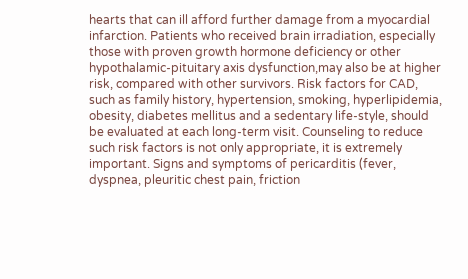hearts that can ill afford further damage from a myocardial infarction. Patients who received brain irradiation, especially those with proven growth hormone deficiency or other hypothalamic-pituitary axis dysfunction,may also be at higher risk, compared with other survivors. Risk factors for CAD, such as family history, hypertension, smoking, hyperlipidemia, obesity, diabetes mellitus and a sedentary life-style, should be evaluated at each long-term visit. Counseling to reduce such risk factors is not only appropriate, it is extremely important. Signs and symptoms of pericarditis (fever, dyspnea, pleuritic chest pain, friction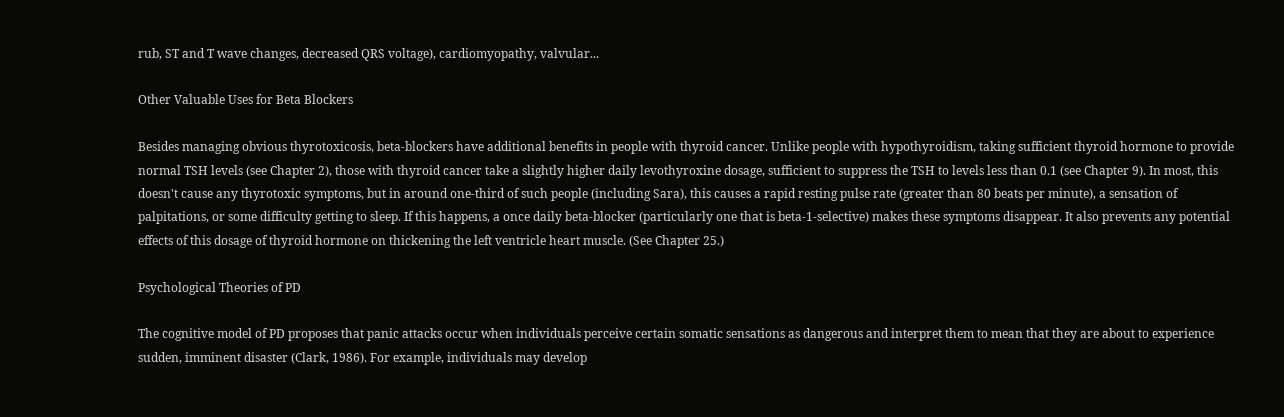rub, ST and T wave changes, decreased QRS voltage), cardiomyopathy, valvular...

Other Valuable Uses for Beta Blockers

Besides managing obvious thyrotoxicosis, beta-blockers have additional benefits in people with thyroid cancer. Unlike people with hypothyroidism, taking sufficient thyroid hormone to provide normal TSH levels (see Chapter 2), those with thyroid cancer take a slightly higher daily levothyroxine dosage, sufficient to suppress the TSH to levels less than 0.1 (see Chapter 9). In most, this doesn't cause any thyrotoxic symptoms, but in around one-third of such people (including Sara), this causes a rapid resting pulse rate (greater than 80 beats per minute), a sensation of palpitations, or some difficulty getting to sleep. If this happens, a once daily beta-blocker (particularly one that is beta-1-selective) makes these symptoms disappear. It also prevents any potential effects of this dosage of thyroid hormone on thickening the left ventricle heart muscle. (See Chapter 25.)

Psychological Theories of PD

The cognitive model of PD proposes that panic attacks occur when individuals perceive certain somatic sensations as dangerous and interpret them to mean that they are about to experience sudden, imminent disaster (Clark, 1986). For example, individuals may develop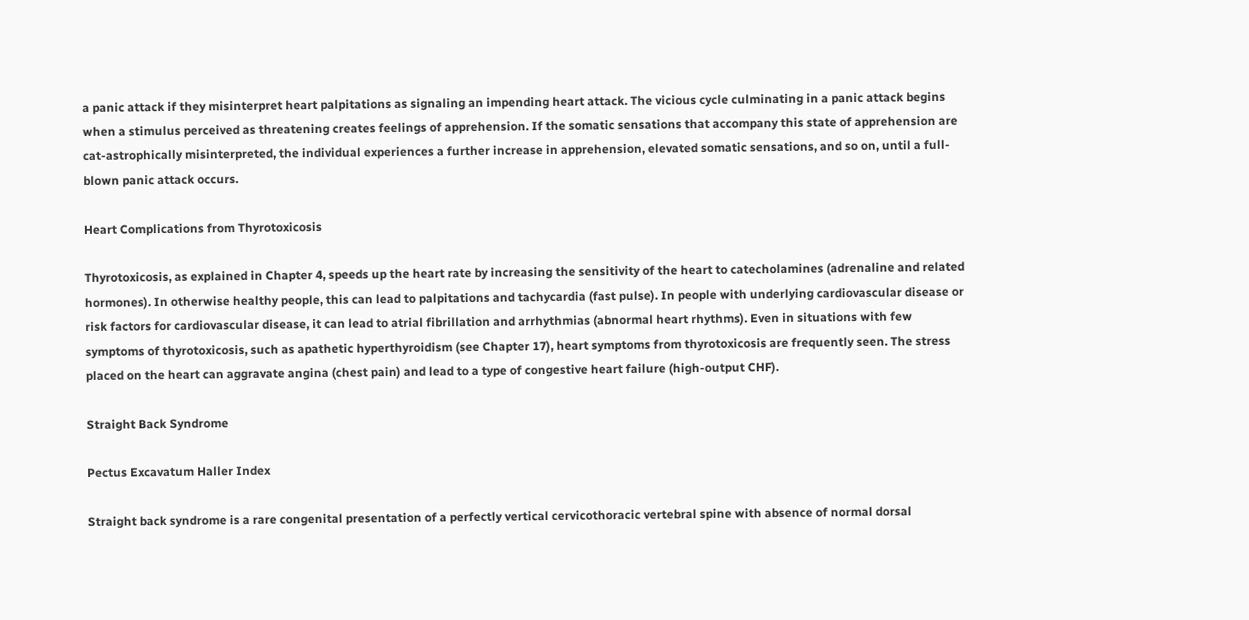a panic attack if they misinterpret heart palpitations as signaling an impending heart attack. The vicious cycle culminating in a panic attack begins when a stimulus perceived as threatening creates feelings of apprehension. If the somatic sensations that accompany this state of apprehension are cat-astrophically misinterpreted, the individual experiences a further increase in apprehension, elevated somatic sensations, and so on, until a full-blown panic attack occurs.

Heart Complications from Thyrotoxicosis

Thyrotoxicosis, as explained in Chapter 4, speeds up the heart rate by increasing the sensitivity of the heart to catecholamines (adrenaline and related hormones). In otherwise healthy people, this can lead to palpitations and tachycardia (fast pulse). In people with underlying cardiovascular disease or risk factors for cardiovascular disease, it can lead to atrial fibrillation and arrhythmias (abnormal heart rhythms). Even in situations with few symptoms of thyrotoxicosis, such as apathetic hyperthyroidism (see Chapter 17), heart symptoms from thyrotoxicosis are frequently seen. The stress placed on the heart can aggravate angina (chest pain) and lead to a type of congestive heart failure (high-output CHF).

Straight Back Syndrome

Pectus Excavatum Haller Index

Straight back syndrome is a rare congenital presentation of a perfectly vertical cervicothoracic vertebral spine with absence of normal dorsal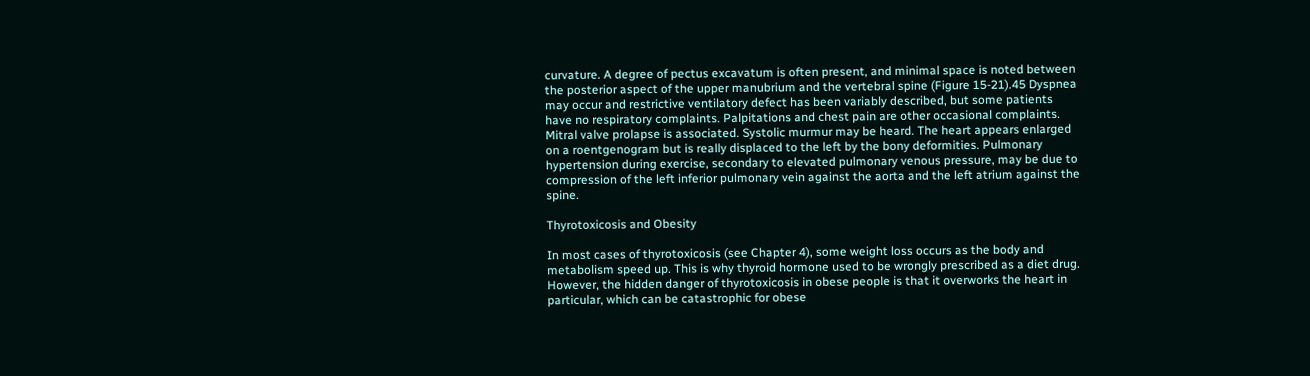curvature. A degree of pectus excavatum is often present, and minimal space is noted between the posterior aspect of the upper manubrium and the vertebral spine (Figure 15-21).45 Dyspnea may occur and restrictive ventilatory defect has been variably described, but some patients have no respiratory complaints. Palpitations and chest pain are other occasional complaints. Mitral valve prolapse is associated. Systolic murmur may be heard. The heart appears enlarged on a roentgenogram but is really displaced to the left by the bony deformities. Pulmonary hypertension during exercise, secondary to elevated pulmonary venous pressure, may be due to compression of the left inferior pulmonary vein against the aorta and the left atrium against the spine.

Thyrotoxicosis and Obesity

In most cases of thyrotoxicosis (see Chapter 4), some weight loss occurs as the body and metabolism speed up. This is why thyroid hormone used to be wrongly prescribed as a diet drug. However, the hidden danger of thyrotoxicosis in obese people is that it overworks the heart in particular, which can be catastrophic for obese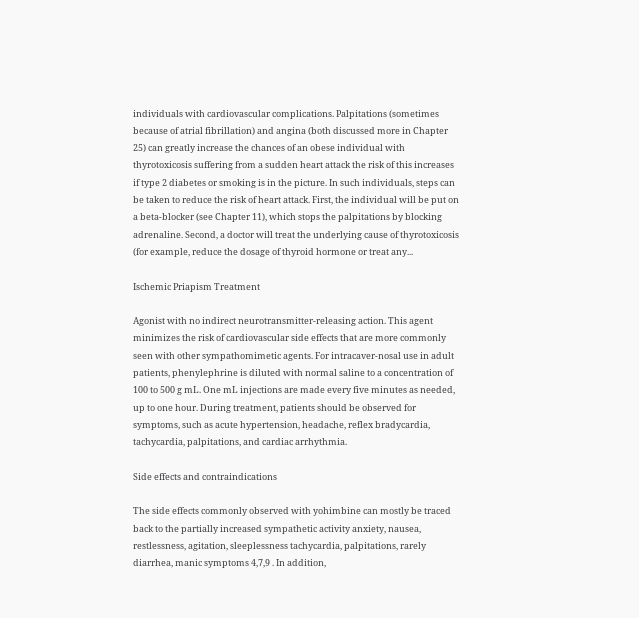individuals with cardiovascular complications. Palpitations (sometimes because of atrial fibrillation) and angina (both discussed more in Chapter 25) can greatly increase the chances of an obese individual with thyrotoxicosis suffering from a sudden heart attack the risk of this increases if type 2 diabetes or smoking is in the picture. In such individuals, steps can be taken to reduce the risk of heart attack. First, the individual will be put on a beta-blocker (see Chapter 11), which stops the palpitations by blocking adrenaline. Second, a doctor will treat the underlying cause of thyrotoxicosis (for example, reduce the dosage of thyroid hormone or treat any...

Ischemic Priapism Treatment

Agonist with no indirect neurotransmitter-releasing action. This agent minimizes the risk of cardiovascular side effects that are more commonly seen with other sympathomimetic agents. For intracaver-nosal use in adult patients, phenylephrine is diluted with normal saline to a concentration of 100 to 500 g mL. One mL injections are made every five minutes as needed, up to one hour. During treatment, patients should be observed for symptoms, such as acute hypertension, headache, reflex bradycardia, tachycardia, palpitations, and cardiac arrhythmia.

Side effects and contraindications

The side effects commonly observed with yohimbine can mostly be traced back to the partially increased sympathetic activity anxiety, nausea, restlessness, agitation, sleeplessness tachycardia, palpitations, rarely diarrhea, manic symptoms 4,7,9 . In addition,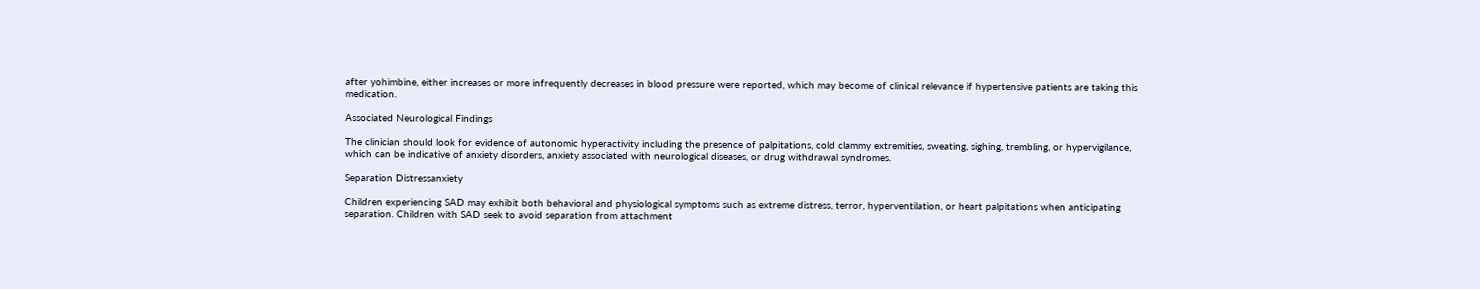after yohimbine, either increases or more infrequently decreases in blood pressure were reported, which may become of clinical relevance if hypertensive patients are taking this medication.

Associated Neurological Findings

The clinician should look for evidence of autonomic hyperactivity including the presence of palpitations, cold clammy extremities, sweating, sighing, trembling, or hypervigilance, which can be indicative of anxiety disorders, anxiety associated with neurological diseases, or drug withdrawal syndromes.

Separation Distressanxiety

Children experiencing SAD may exhibit both behavioral and physiological symptoms such as extreme distress, terror, hyperventilation, or heart palpitations when anticipating separation. Children with SAD seek to avoid separation from attachment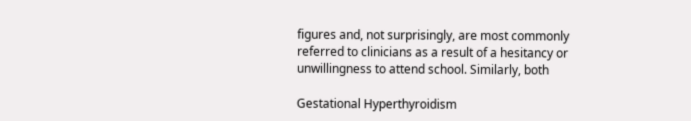figures and, not surprisingly, are most commonly referred to clinicians as a result of a hesitancy or unwillingness to attend school. Similarly, both

Gestational Hyperthyroidism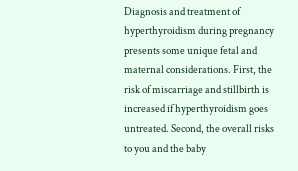Diagnosis and treatment of hyperthyroidism during pregnancy presents some unique fetal and maternal considerations. First, the risk of miscarriage and stillbirth is increased if hyperthyroidism goes untreated. Second, the overall risks to you and the baby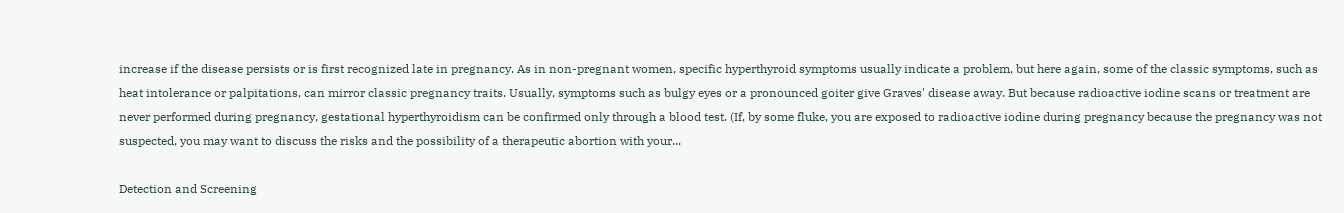increase if the disease persists or is first recognized late in pregnancy. As in non-pregnant women, specific hyperthyroid symptoms usually indicate a problem, but here again, some of the classic symptoms, such as heat intolerance or palpitations, can mirror classic pregnancy traits. Usually, symptoms such as bulgy eyes or a pronounced goiter give Graves' disease away. But because radioactive iodine scans or treatment are never performed during pregnancy, gestational hyperthyroidism can be confirmed only through a blood test. (If, by some fluke, you are exposed to radioactive iodine during pregnancy because the pregnancy was not suspected, you may want to discuss the risks and the possibility of a therapeutic abortion with your...

Detection and Screening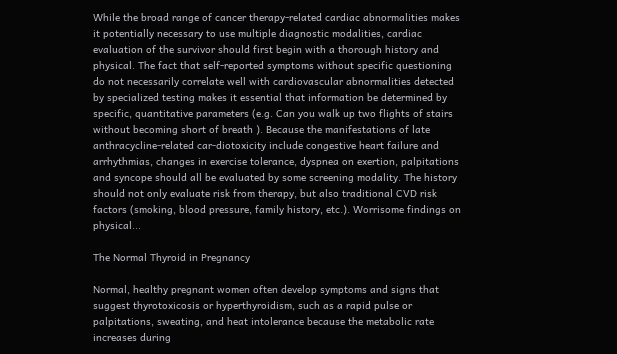While the broad range of cancer therapy-related cardiac abnormalities makes it potentially necessary to use multiple diagnostic modalities, cardiac evaluation of the survivor should first begin with a thorough history and physical. The fact that self-reported symptoms without specific questioning do not necessarily correlate well with cardiovascular abnormalities detected by specialized testing makes it essential that information be determined by specific, quantitative parameters (e.g. Can you walk up two flights of stairs without becoming short of breath ). Because the manifestations of late anthracycline-related car-diotoxicity include congestive heart failure and arrhythmias, changes in exercise tolerance, dyspnea on exertion, palpitations and syncope should all be evaluated by some screening modality. The history should not only evaluate risk from therapy, but also traditional CVD risk factors (smoking, blood pressure, family history, etc.). Worrisome findings on physical...

The Normal Thyroid in Pregnancy

Normal, healthy pregnant women often develop symptoms and signs that suggest thyrotoxicosis or hyperthyroidism, such as a rapid pulse or palpitations, sweating, and heat intolerance because the metabolic rate increases during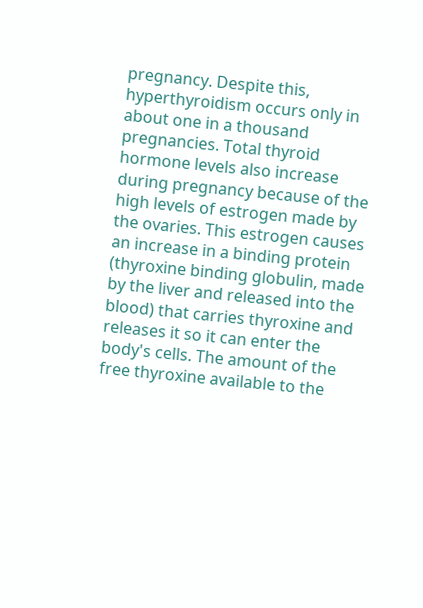pregnancy. Despite this, hyperthyroidism occurs only in about one in a thousand pregnancies. Total thyroid hormone levels also increase during pregnancy because of the high levels of estrogen made by the ovaries. This estrogen causes an increase in a binding protein (thyroxine binding globulin, made by the liver and released into the blood) that carries thyroxine and releases it so it can enter the body's cells. The amount of the free thyroxine available to the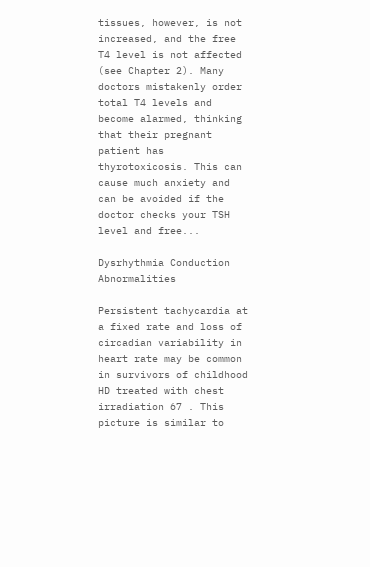tissues, however, is not increased, and the free T4 level is not affected (see Chapter 2). Many doctors mistakenly order total T4 levels and become alarmed, thinking that their pregnant patient has thyrotoxicosis. This can cause much anxiety and can be avoided if the doctor checks your TSH level and free...

Dysrhythmia Conduction Abnormalities

Persistent tachycardia at a fixed rate and loss of circadian variability in heart rate may be common in survivors of childhood HD treated with chest irradiation 67 . This picture is similar to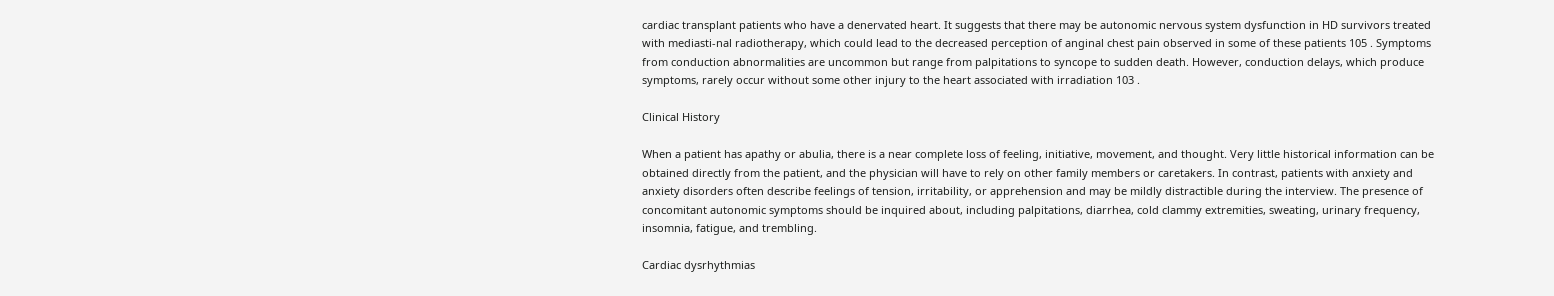cardiac transplant patients who have a denervated heart. It suggests that there may be autonomic nervous system dysfunction in HD survivors treated with mediasti-nal radiotherapy, which could lead to the decreased perception of anginal chest pain observed in some of these patients 105 . Symptoms from conduction abnormalities are uncommon but range from palpitations to syncope to sudden death. However, conduction delays, which produce symptoms, rarely occur without some other injury to the heart associated with irradiation 103 .

Clinical History

When a patient has apathy or abulia, there is a near complete loss of feeling, initiative, movement, and thought. Very little historical information can be obtained directly from the patient, and the physician will have to rely on other family members or caretakers. In contrast, patients with anxiety and anxiety disorders often describe feelings of tension, irritability, or apprehension and may be mildly distractible during the interview. The presence of concomitant autonomic symptoms should be inquired about, including palpitations, diarrhea, cold clammy extremities, sweating, urinary frequency, insomnia, fatigue, and trembling.

Cardiac dysrhythmias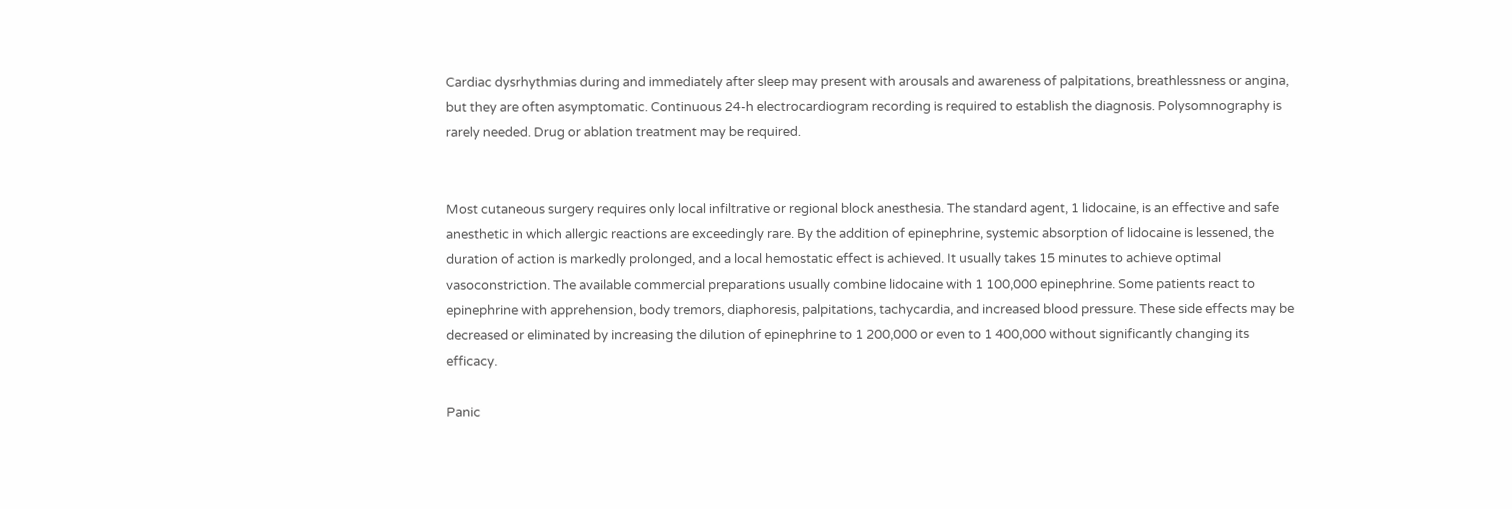Cardiac dysrhythmias during and immediately after sleep may present with arousals and awareness of palpitations, breathlessness or angina, but they are often asymptomatic. Continuous 24-h electrocardiogram recording is required to establish the diagnosis. Polysomnography is rarely needed. Drug or ablation treatment may be required.


Most cutaneous surgery requires only local infiltrative or regional block anesthesia. The standard agent, 1 lidocaine, is an effective and safe anesthetic in which allergic reactions are exceedingly rare. By the addition of epinephrine, systemic absorption of lidocaine is lessened, the duration of action is markedly prolonged, and a local hemostatic effect is achieved. It usually takes 15 minutes to achieve optimal vasoconstriction. The available commercial preparations usually combine lidocaine with 1 100,000 epinephrine. Some patients react to epinephrine with apprehension, body tremors, diaphoresis, palpitations, tachycardia, and increased blood pressure. These side effects may be decreased or eliminated by increasing the dilution of epinephrine to 1 200,000 or even to 1 400,000 without significantly changing its efficacy.

Panic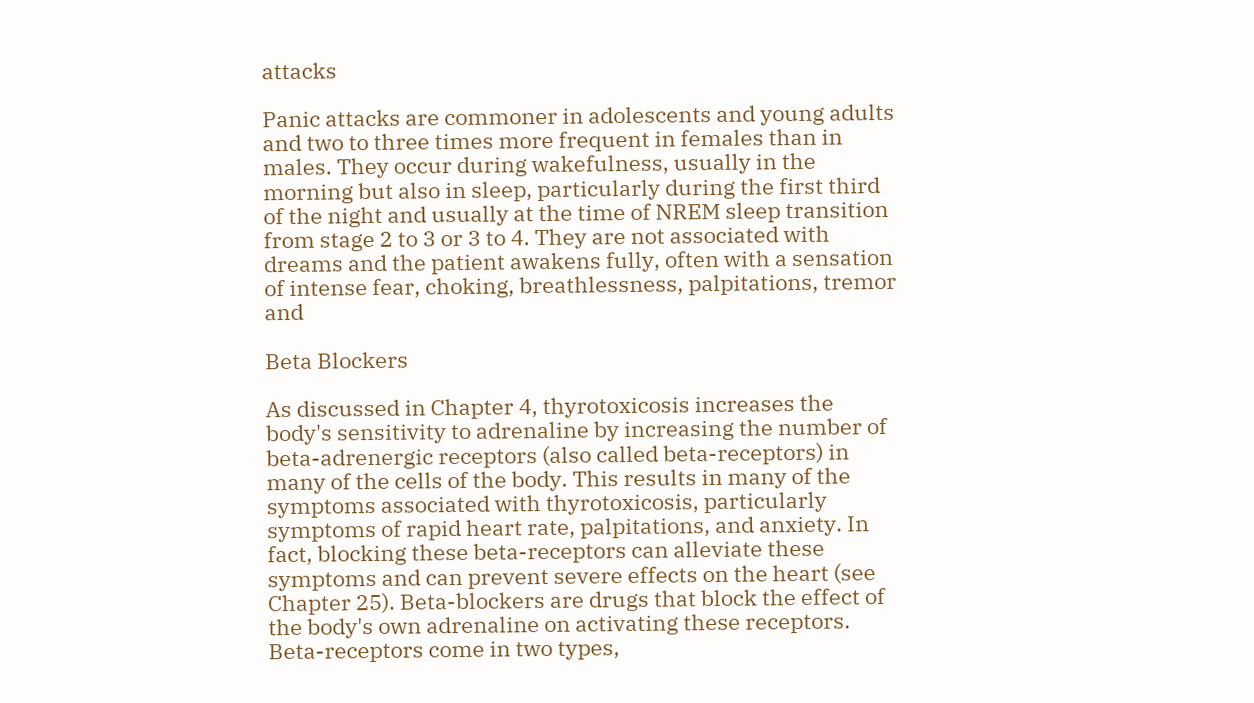attacks

Panic attacks are commoner in adolescents and young adults and two to three times more frequent in females than in males. They occur during wakefulness, usually in the morning but also in sleep, particularly during the first third of the night and usually at the time of NREM sleep transition from stage 2 to 3 or 3 to 4. They are not associated with dreams and the patient awakens fully, often with a sensation of intense fear, choking, breathlessness, palpitations, tremor and

Beta Blockers

As discussed in Chapter 4, thyrotoxicosis increases the body's sensitivity to adrenaline by increasing the number of beta-adrenergic receptors (also called beta-receptors) in many of the cells of the body. This results in many of the symptoms associated with thyrotoxicosis, particularly symptoms of rapid heart rate, palpitations, and anxiety. In fact, blocking these beta-receptors can alleviate these symptoms and can prevent severe effects on the heart (see Chapter 25). Beta-blockers are drugs that block the effect of the body's own adrenaline on activating these receptors. Beta-receptors come in two types,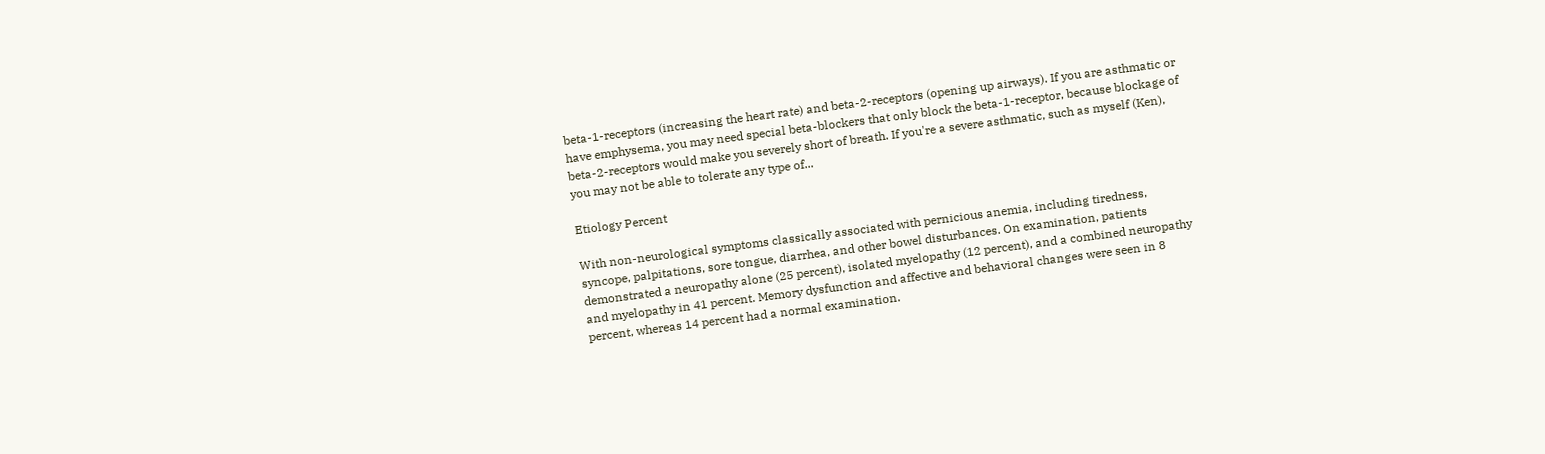beta-1-receptors (increasing the heart rate) and beta-2-receptors (opening up airways). If you are asthmatic or have emphysema, you may need special beta-blockers that only block the beta-1-receptor, because blockage of beta-2-receptors would make you severely short of breath. If you're a severe asthmatic, such as myself (Ken), you may not be able to tolerate any type of...

Etiology Percent

With non-neurological symptoms classically associated with pernicious anemia, including tiredness, syncope, palpitations, sore tongue, diarrhea, and other bowel disturbances. On examination, patients demonstrated a neuropathy alone (25 percent), isolated myelopathy (12 percent), and a combined neuropathy and myelopathy in 41 percent. Memory dysfunction and affective and behavioral changes were seen in 8 percent, whereas 14 percent had a normal examination.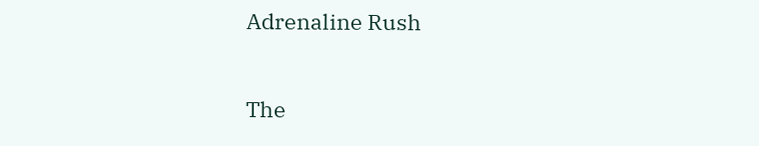Adrenaline Rush

The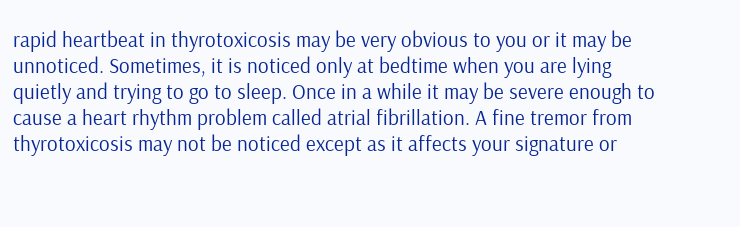rapid heartbeat in thyrotoxicosis may be very obvious to you or it may be unnoticed. Sometimes, it is noticed only at bedtime when you are lying quietly and trying to go to sleep. Once in a while it may be severe enough to cause a heart rhythm problem called atrial fibrillation. A fine tremor from thyrotoxicosis may not be noticed except as it affects your signature or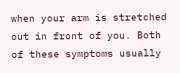when your arm is stretched out in front of you. Both of these symptoms usually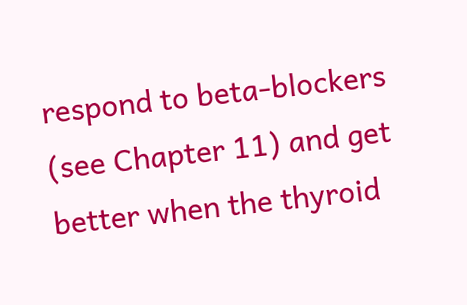respond to beta-blockers (see Chapter 11) and get better when the thyroid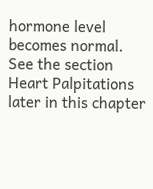hormone level becomes normal. See the section Heart Palpitations later in this chapter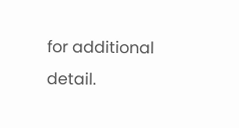for additional detail.